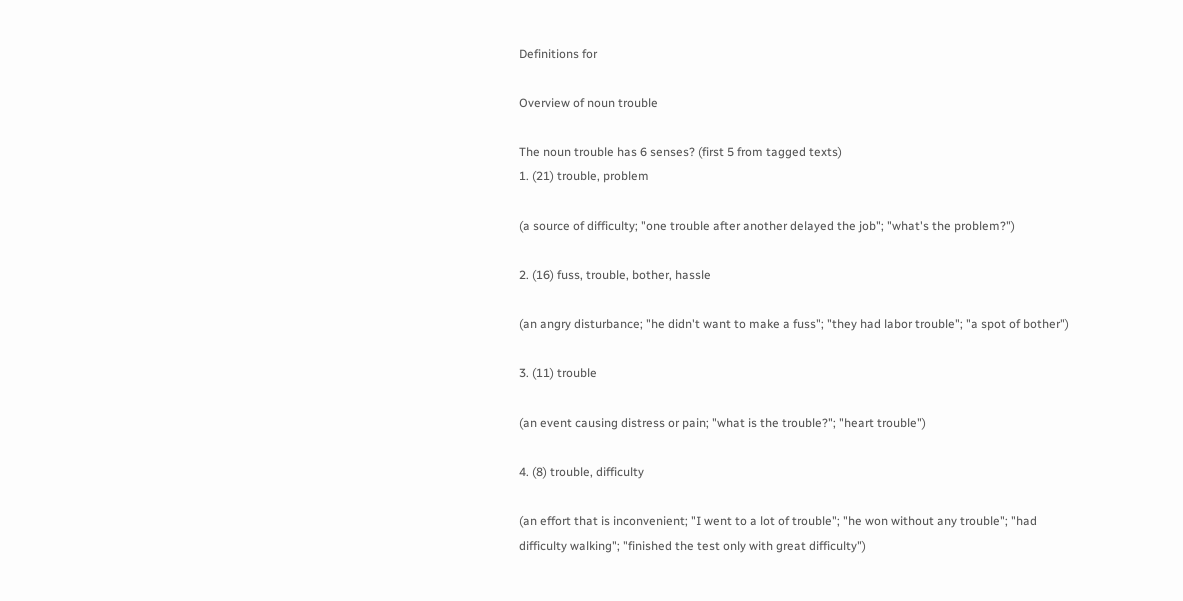Definitions for

Overview of noun trouble

The noun trouble has 6 senses? (first 5 from tagged texts)
1. (21) trouble, problem

(a source of difficulty; "one trouble after another delayed the job"; "what's the problem?")

2. (16) fuss, trouble, bother, hassle

(an angry disturbance; "he didn't want to make a fuss"; "they had labor trouble"; "a spot of bother")

3. (11) trouble

(an event causing distress or pain; "what is the trouble?"; "heart trouble")

4. (8) trouble, difficulty

(an effort that is inconvenient; "I went to a lot of trouble"; "he won without any trouble"; "had difficulty walking"; "finished the test only with great difficulty")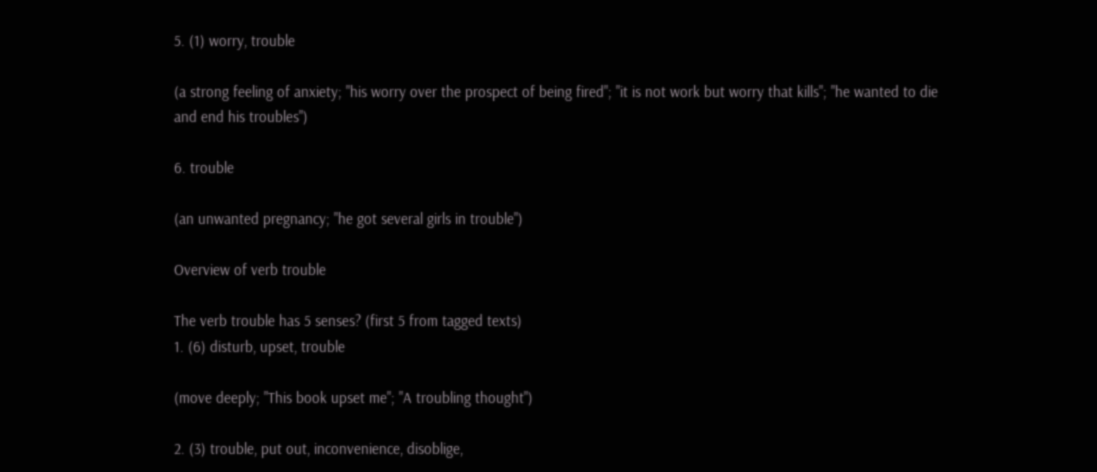5. (1) worry, trouble

(a strong feeling of anxiety; "his worry over the prospect of being fired"; "it is not work but worry that kills"; "he wanted to die and end his troubles")

6. trouble

(an unwanted pregnancy; "he got several girls in trouble")

Overview of verb trouble

The verb trouble has 5 senses? (first 5 from tagged texts)
1. (6) disturb, upset, trouble

(move deeply; "This book upset me"; "A troubling thought")

2. (3) trouble, put out, inconvenience, disoblige,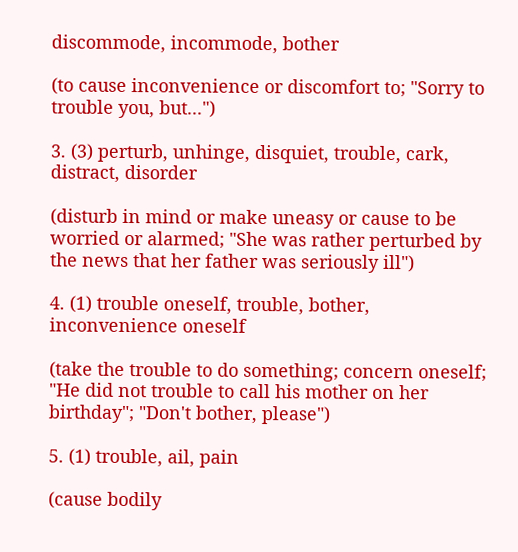discommode, incommode, bother

(to cause inconvenience or discomfort to; "Sorry to trouble you, but...")

3. (3) perturb, unhinge, disquiet, trouble, cark, distract, disorder

(disturb in mind or make uneasy or cause to be worried or alarmed; "She was rather perturbed by the news that her father was seriously ill")

4. (1) trouble oneself, trouble, bother, inconvenience oneself

(take the trouble to do something; concern oneself; "He did not trouble to call his mother on her birthday"; "Don't bother, please")

5. (1) trouble, ail, pain

(cause bodily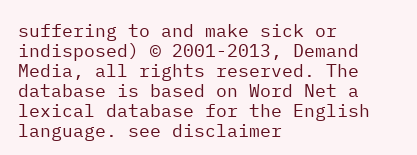suffering to and make sick or indisposed) © 2001-2013, Demand Media, all rights reserved. The database is based on Word Net a lexical database for the English language. see disclaimer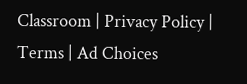Classroom | Privacy Policy | Terms | Ad Choices